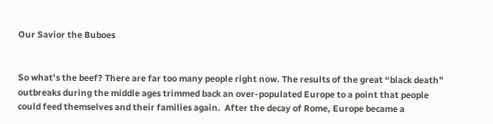Our Savior the Buboes


So what’s the beef? There are far too many people right now. The results of the great “black death” outbreaks during the middle ages trimmed back an over-populated Europe to a point that people could feed themselves and their families again.  After the decay of Rome, Europe became a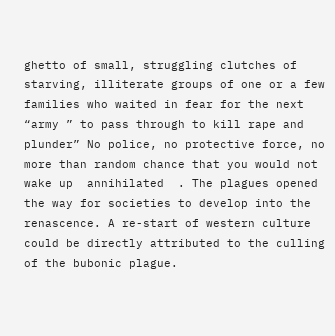ghetto of small, struggling clutches of starving, illiterate groups of one or a few families who waited in fear for the next “army ” to pass through to kill rape and plunder” No police, no protective force, no more than random chance that you would not wake up  annihilated  . The plagues opened the way for societies to develop into the renascence. A re-start of western culture could be directly attributed to the culling of the bubonic plague.